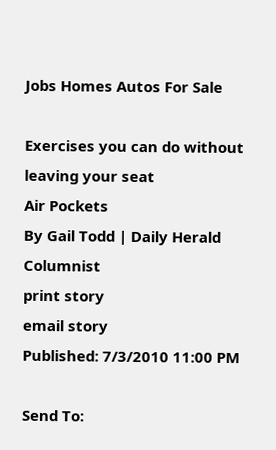Jobs Homes Autos For Sale

Exercises you can do without leaving your seat
Air Pockets
By Gail Todd | Daily Herald Columnist
print story
email story
Published: 7/3/2010 11:00 PM

Send To: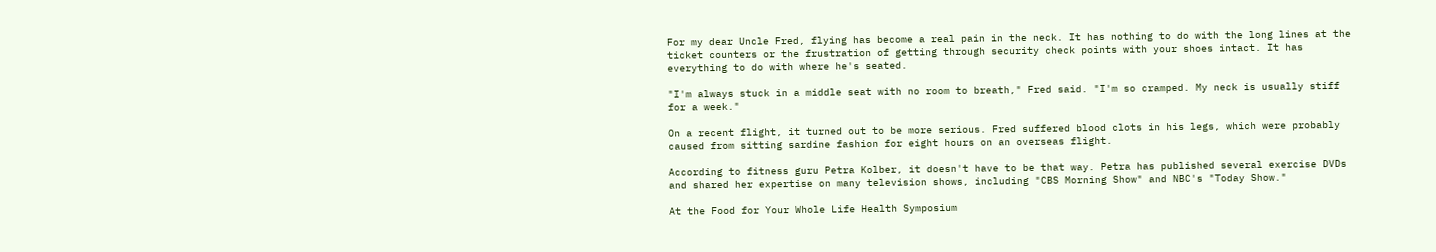For my dear Uncle Fred, flying has become a real pain in the neck. It has nothing to do with the long lines at the ticket counters or the frustration of getting through security check points with your shoes intact. It has everything to do with where he's seated.

"I'm always stuck in a middle seat with no room to breath," Fred said. "I'm so cramped. My neck is usually stiff for a week."

On a recent flight, it turned out to be more serious. Fred suffered blood clots in his legs, which were probably caused from sitting sardine fashion for eight hours on an overseas flight.

According to fitness guru Petra Kolber, it doesn't have to be that way. Petra has published several exercise DVDs and shared her expertise on many television shows, including "CBS Morning Show" and NBC's "Today Show."

At the Food for Your Whole Life Health Symposium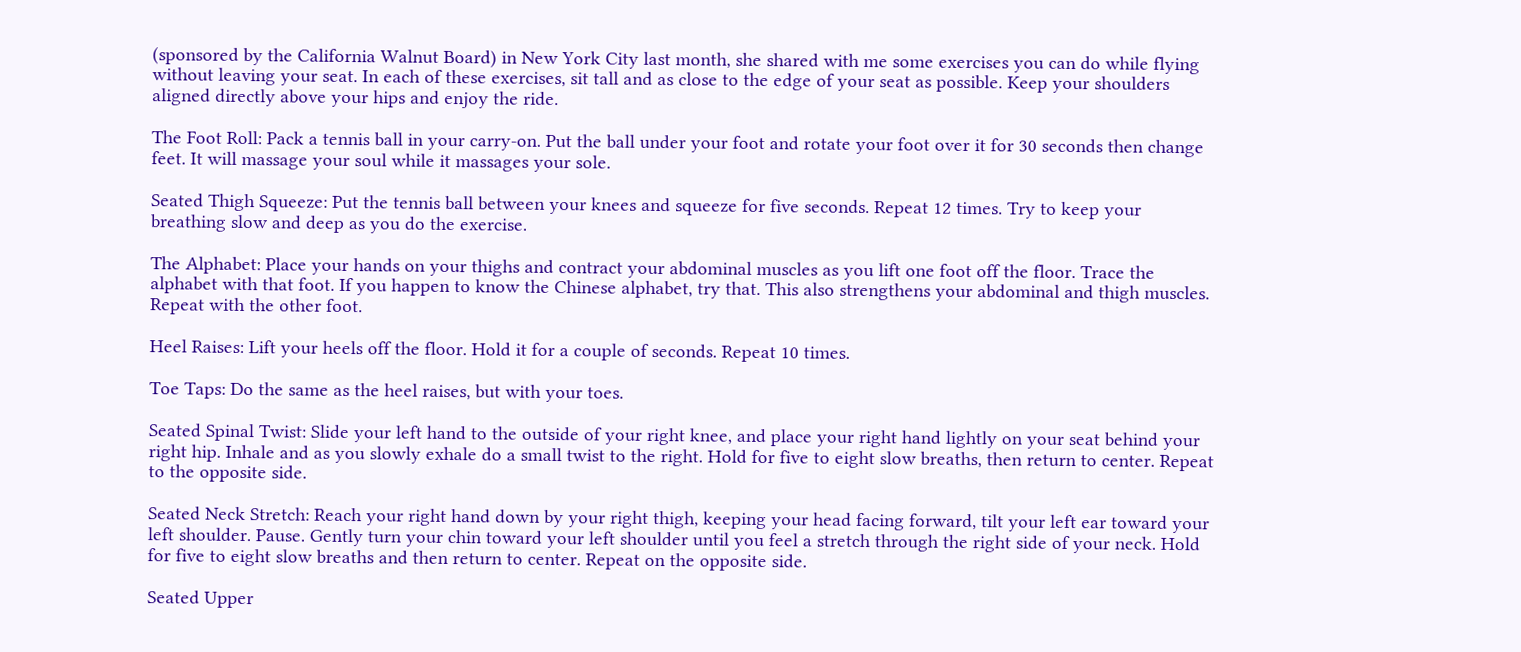(sponsored by the California Walnut Board) in New York City last month, she shared with me some exercises you can do while flying without leaving your seat. In each of these exercises, sit tall and as close to the edge of your seat as possible. Keep your shoulders aligned directly above your hips and enjoy the ride.

The Foot Roll: Pack a tennis ball in your carry-on. Put the ball under your foot and rotate your foot over it for 30 seconds then change feet. It will massage your soul while it massages your sole.

Seated Thigh Squeeze: Put the tennis ball between your knees and squeeze for five seconds. Repeat 12 times. Try to keep your breathing slow and deep as you do the exercise.

The Alphabet: Place your hands on your thighs and contract your abdominal muscles as you lift one foot off the floor. Trace the alphabet with that foot. If you happen to know the Chinese alphabet, try that. This also strengthens your abdominal and thigh muscles. Repeat with the other foot.

Heel Raises: Lift your heels off the floor. Hold it for a couple of seconds. Repeat 10 times.

Toe Taps: Do the same as the heel raises, but with your toes.

Seated Spinal Twist: Slide your left hand to the outside of your right knee, and place your right hand lightly on your seat behind your right hip. Inhale and as you slowly exhale do a small twist to the right. Hold for five to eight slow breaths, then return to center. Repeat to the opposite side.

Seated Neck Stretch: Reach your right hand down by your right thigh, keeping your head facing forward, tilt your left ear toward your left shoulder. Pause. Gently turn your chin toward your left shoulder until you feel a stretch through the right side of your neck. Hold for five to eight slow breaths and then return to center. Repeat on the opposite side.

Seated Upper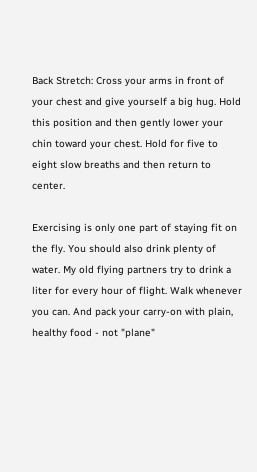Back Stretch: Cross your arms in front of your chest and give yourself a big hug. Hold this position and then gently lower your chin toward your chest. Hold for five to eight slow breaths and then return to center.

Exercising is only one part of staying fit on the fly. You should also drink plenty of water. My old flying partners try to drink a liter for every hour of flight. Walk whenever you can. And pack your carry-on with plain, healthy food - not "plane"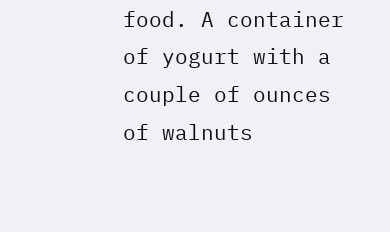food. A container of yogurt with a couple of ounces of walnuts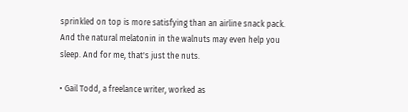sprinkled on top is more satisfying than an airline snack pack. And the natural melatonin in the walnuts may even help you sleep. And for me, that's just the nuts.

• Gail Todd, a freelance writer, worked as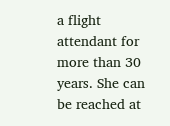a flight attendant for more than 30 years. She can be reached at